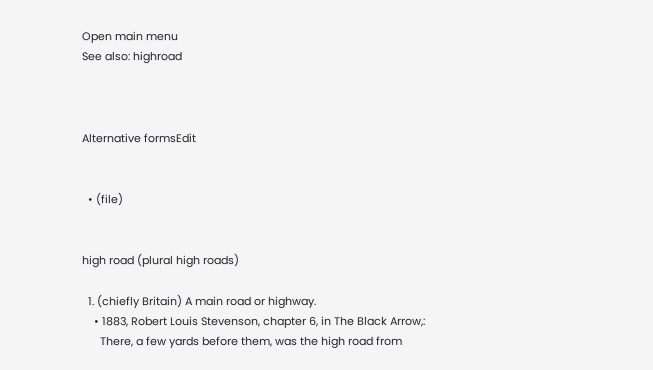Open main menu
See also: highroad



Alternative formsEdit


  • (file)


high road (plural high roads)

  1. (chiefly Britain) A main road or highway.
    • 1883, Robert Louis Stevenson, chapter 6, in The Black Arrow,:
      There, a few yards before them, was the high road from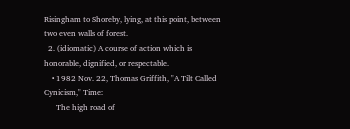Risingham to Shoreby, lying, at this point, between two even walls of forest.
  2. (idiomatic) A course of action which is honorable, dignified, or respectable.
    • 1982 Nov. 22, Thomas Griffith, "A Tilt Called Cynicism," Time:
      The high road of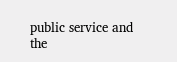public service and the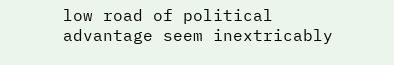low road of political advantage seem inextricably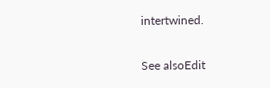intertwined.

See alsoEdit